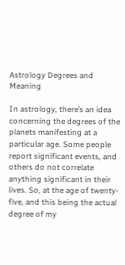Astrology Degrees and Meaning

In astrology, there’s an idea concerning the degrees of the planets manifesting at a particular age. Some people report significant events, and others do not correlate anything significant in their lives. So, at the age of twenty-five, and this being the actual degree of my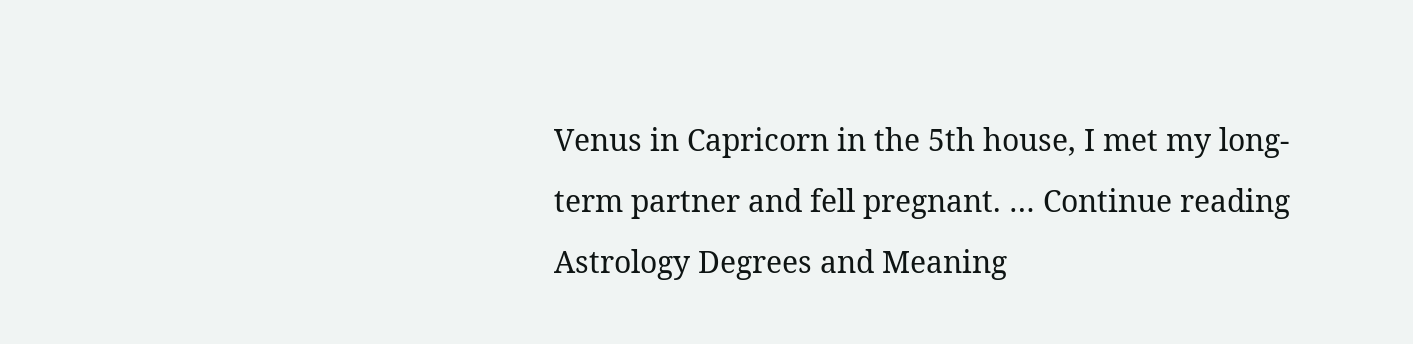Venus in Capricorn in the 5th house, I met my long-term partner and fell pregnant. … Continue reading Astrology Degrees and Meaning